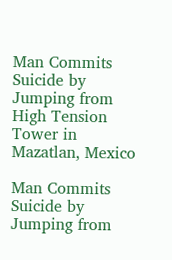Man Commits Suicide by Jumping from High Tension Tower in Mazatlan, Mexico

Man Commits Suicide by Jumping from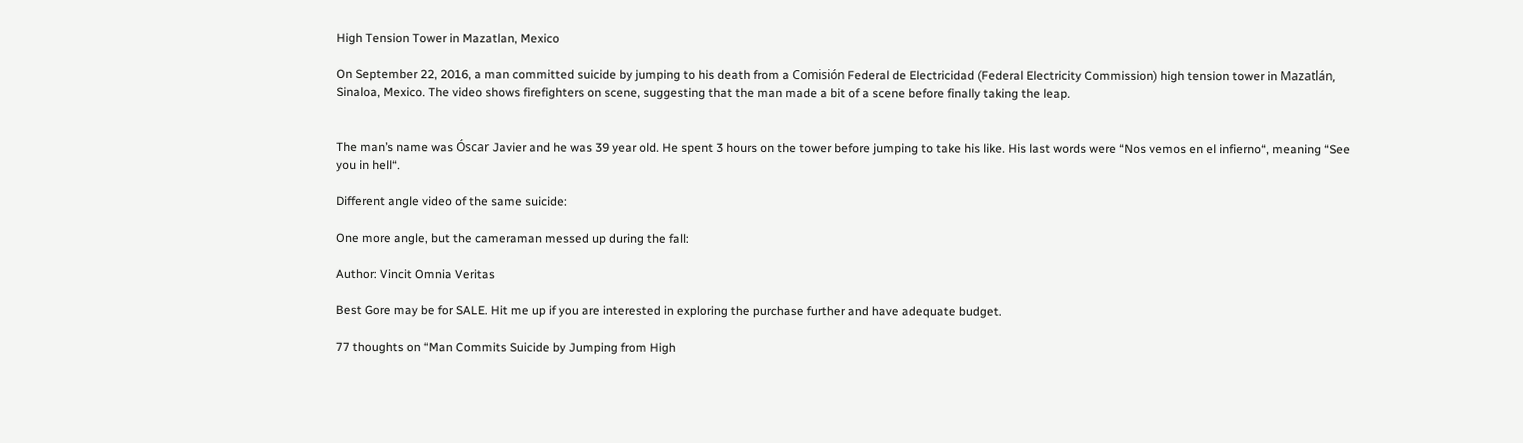High Tension Tower in Mazatlan, Mexico

On September 22, 2016, a man committed suicide by jumping to his death from a Comisión Federal de Electricidad (Federal Electricity Commission) high tension tower in Mazatlán, Sinaloa, Mexico. The video shows firefighters on scene, suggesting that the man made a bit of a scene before finally taking the leap.


The man’s name was Óscar Javier and he was 39 year old. He spent 3 hours on the tower before jumping to take his like. His last words were “Nos vemos en el infierno“, meaning “See you in hell“.

Different angle video of the same suicide:

One more angle, but the cameraman messed up during the fall:

Author: Vincit Omnia Veritas

Best Gore may be for SALE. Hit me up if you are interested in exploring the purchase further and have adequate budget.

77 thoughts on “Man Commits Suicide by Jumping from High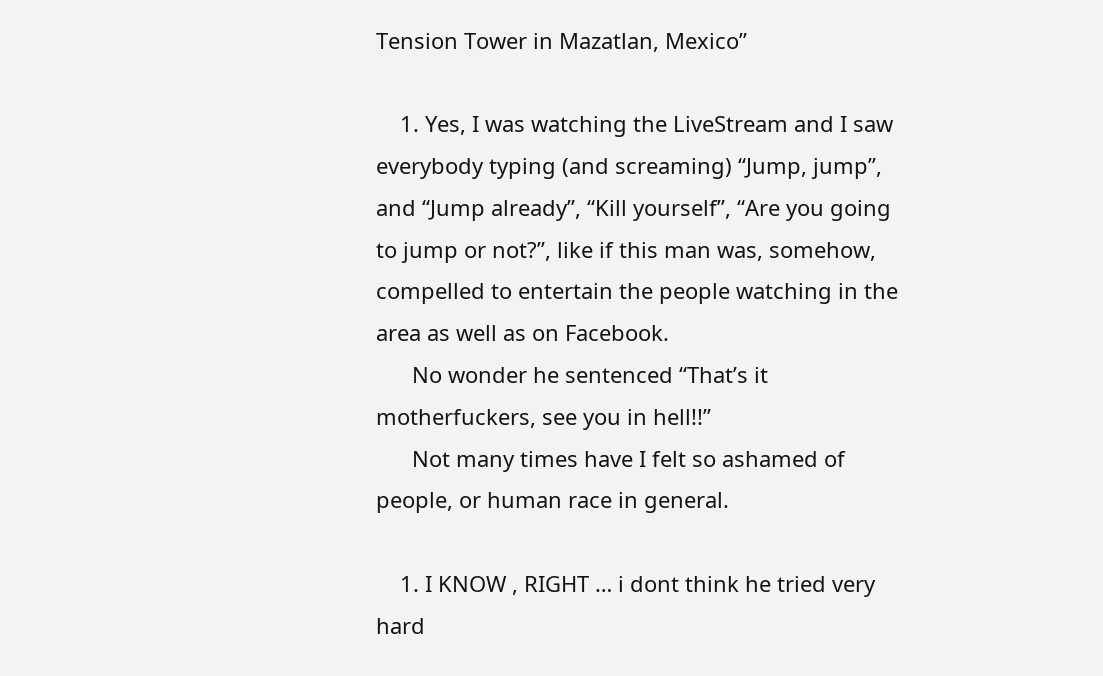Tension Tower in Mazatlan, Mexico”

    1. Yes, I was watching the LiveStream and I saw everybody typing (and screaming) “Jump, jump”, and “Jump already”, “Kill yourself”, “Are you going to jump or not?”, like if this man was, somehow, compelled to entertain the people watching in the area as well as on Facebook.
      No wonder he sentenced “That’s it motherfuckers, see you in hell!!”
      Not many times have I felt so ashamed of people, or human race in general.

    1. I KNOW , RIGHT … i dont think he tried very hard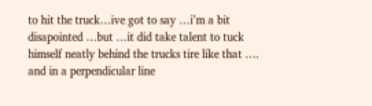to hit the truck…ive got to say …i’m a bit disapointed …but …it did take talent to tuck himself neatly behind the trucks tire like that …. and in a perpendicular line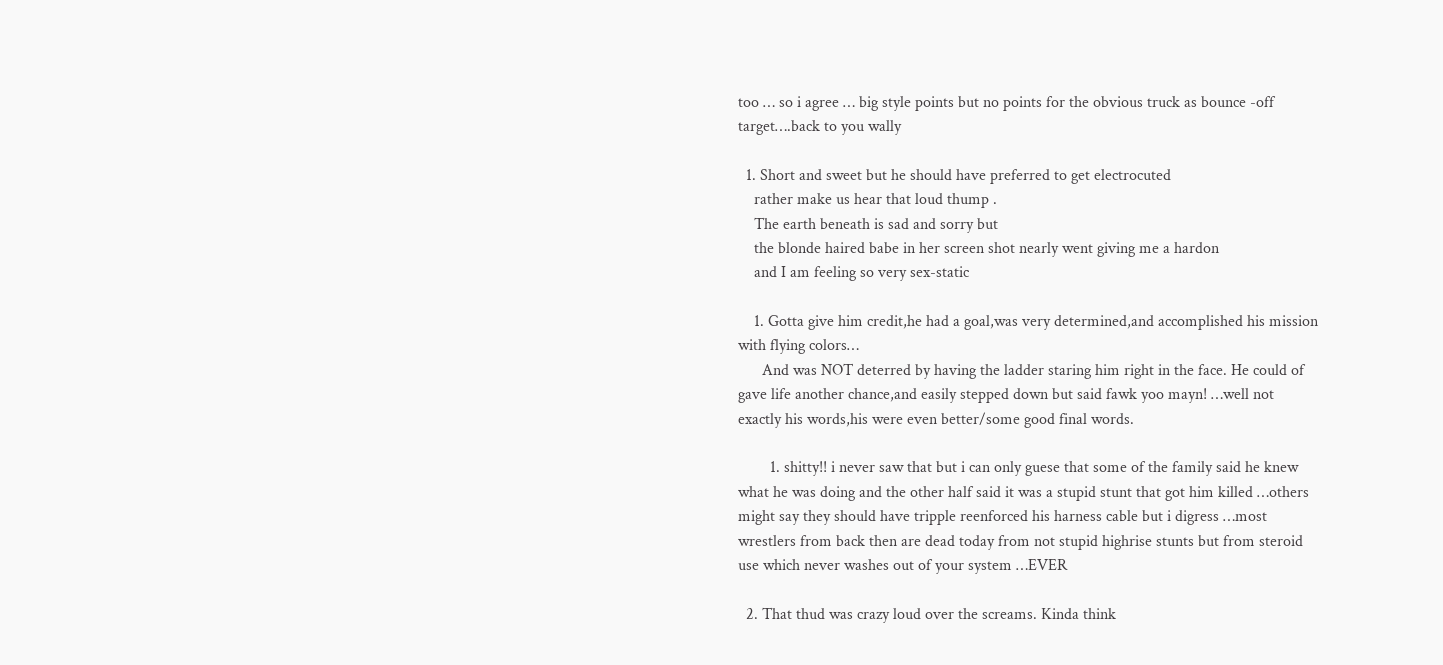too … so i agree … big style points but no points for the obvious truck as bounce -off target….back to you wally

  1. Short and sweet but he should have preferred to get electrocuted
    rather make us hear that loud thump .
    The earth beneath is sad and sorry but
    the blonde haired babe in her screen shot nearly went giving me a hardon
    and I am feeling so very sex-static

    1. Gotta give him credit,he had a goal,was very determined,and accomplished his mission with flying colors…
      And was NOT deterred by having the ladder staring him right in the face. He could of gave life another chance,and easily stepped down but said fawk yoo mayn! …well not exactly his words,his were even better/some good final words.

        1. shitty!! i never saw that but i can only guese that some of the family said he knew what he was doing and the other half said it was a stupid stunt that got him killed …others might say they should have tripple reenforced his harness cable but i digress …most wrestlers from back then are dead today from not stupid highrise stunts but from steroid use which never washes out of your system …EVER

  2. That thud was crazy loud over the screams. Kinda think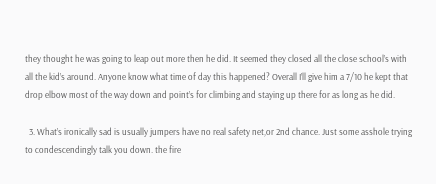they thought he was going to leap out more then he did. It seemed they closed all the close school’s with all the kid’s around. Anyone know what time of day this happened? Overall I’ll give him a 7/10 he kept that drop elbow most of the way down and point’s for climbing and staying up there for as long as he did.

  3. What’s ironically sad is usually jumpers have no real safety net,or 2nd chance. Just some asshole trying to condescendingly talk you down. the fire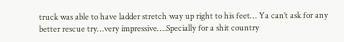truck was able to have ladder stretch way up right to his feet… Ya can’t ask for any better rescue try…very impressive….Specially for a shit country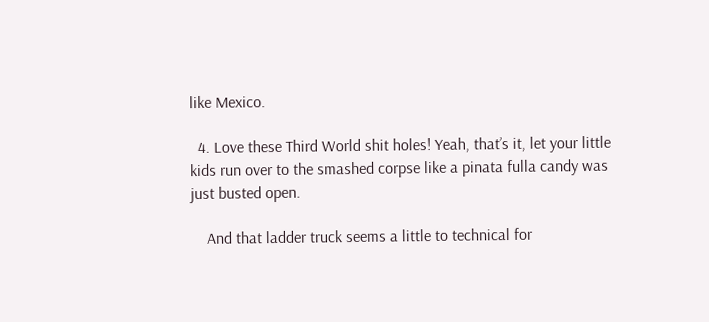like Mexico.

  4. Love these Third World shit holes! Yeah, that’s it, let your little kids run over to the smashed corpse like a pinata fulla candy was just busted open.

    And that ladder truck seems a little to technical for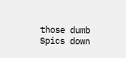those dumb Spics down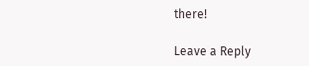there!

Leave a Reply